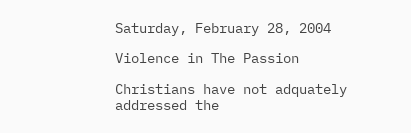Saturday, February 28, 2004

Violence in The Passion

Christians have not adquately addressed the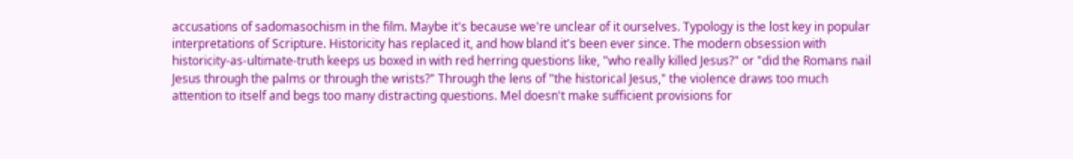accusations of sadomasochism in the film. Maybe it's because we're unclear of it ourselves. Typology is the lost key in popular interpretations of Scripture. Historicity has replaced it, and how bland it's been ever since. The modern obsession with historicity-as-ultimate-truth keeps us boxed in with red herring questions like, "who really killed Jesus?" or "did the Romans nail Jesus through the palms or through the wrists?" Through the lens of "the historical Jesus," the violence draws too much attention to itself and begs too many distracting questions. Mel doesn't make sufficient provisions for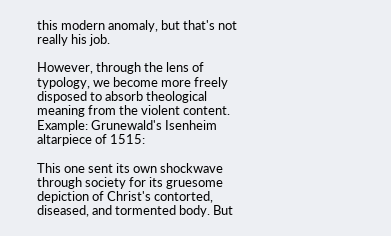this modern anomaly, but that's not really his job.

However, through the lens of typology, we become more freely disposed to absorb theological meaning from the violent content. Example: Grunewald's Isenheim altarpiece of 1515:

This one sent its own shockwave through society for its gruesome depiction of Christ's contorted, diseased, and tormented body. But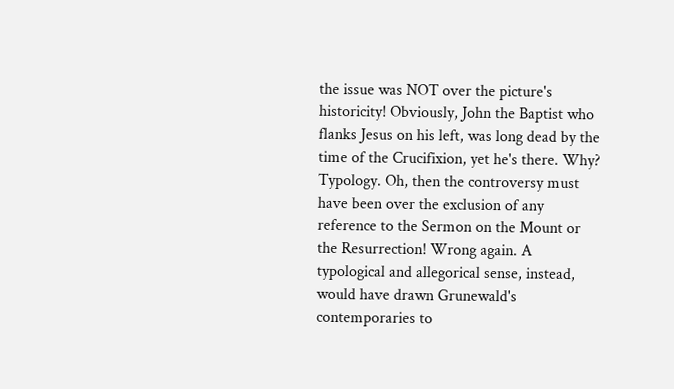the issue was NOT over the picture's historicity! Obviously, John the Baptist who flanks Jesus on his left, was long dead by the time of the Crucifixion, yet he's there. Why? Typology. Oh, then the controversy must have been over the exclusion of any reference to the Sermon on the Mount or the Resurrection! Wrong again. A typological and allegorical sense, instead, would have drawn Grunewald's contemporaries to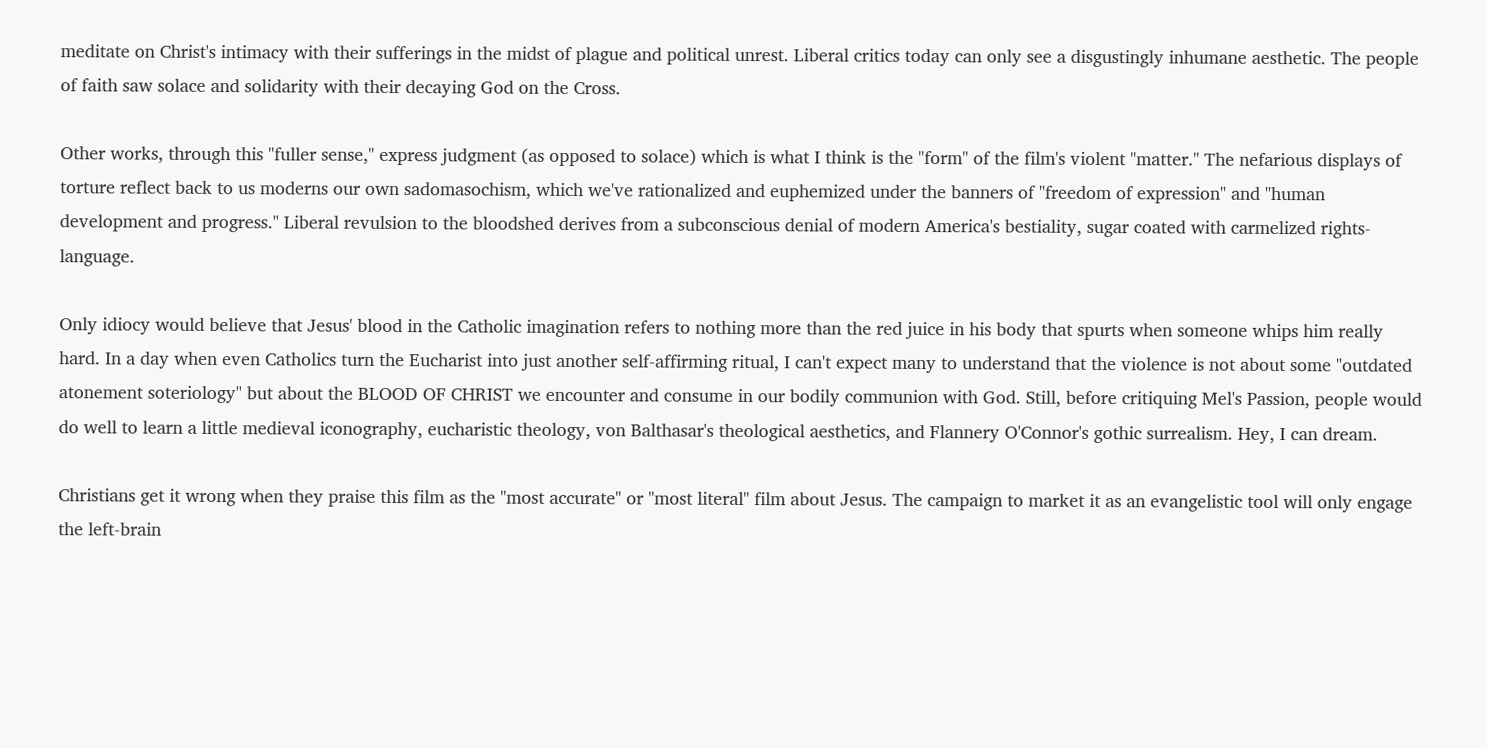meditate on Christ's intimacy with their sufferings in the midst of plague and political unrest. Liberal critics today can only see a disgustingly inhumane aesthetic. The people of faith saw solace and solidarity with their decaying God on the Cross.

Other works, through this "fuller sense," express judgment (as opposed to solace) which is what I think is the "form" of the film's violent "matter." The nefarious displays of torture reflect back to us moderns our own sadomasochism, which we've rationalized and euphemized under the banners of "freedom of expression" and "human development and progress." Liberal revulsion to the bloodshed derives from a subconscious denial of modern America's bestiality, sugar coated with carmelized rights-language.

Only idiocy would believe that Jesus' blood in the Catholic imagination refers to nothing more than the red juice in his body that spurts when someone whips him really hard. In a day when even Catholics turn the Eucharist into just another self-affirming ritual, I can't expect many to understand that the violence is not about some "outdated atonement soteriology" but about the BLOOD OF CHRIST we encounter and consume in our bodily communion with God. Still, before critiquing Mel's Passion, people would do well to learn a little medieval iconography, eucharistic theology, von Balthasar's theological aesthetics, and Flannery O'Connor's gothic surrealism. Hey, I can dream.

Christians get it wrong when they praise this film as the "most accurate" or "most literal" film about Jesus. The campaign to market it as an evangelistic tool will only engage the left-brain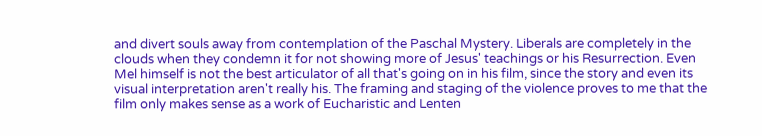and divert souls away from contemplation of the Paschal Mystery. Liberals are completely in the clouds when they condemn it for not showing more of Jesus' teachings or his Resurrection. Even Mel himself is not the best articulator of all that's going on in his film, since the story and even its visual interpretation aren't really his. The framing and staging of the violence proves to me that the film only makes sense as a work of Eucharistic and Lenten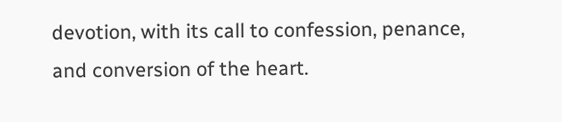devotion, with its call to confession, penance, and conversion of the heart.